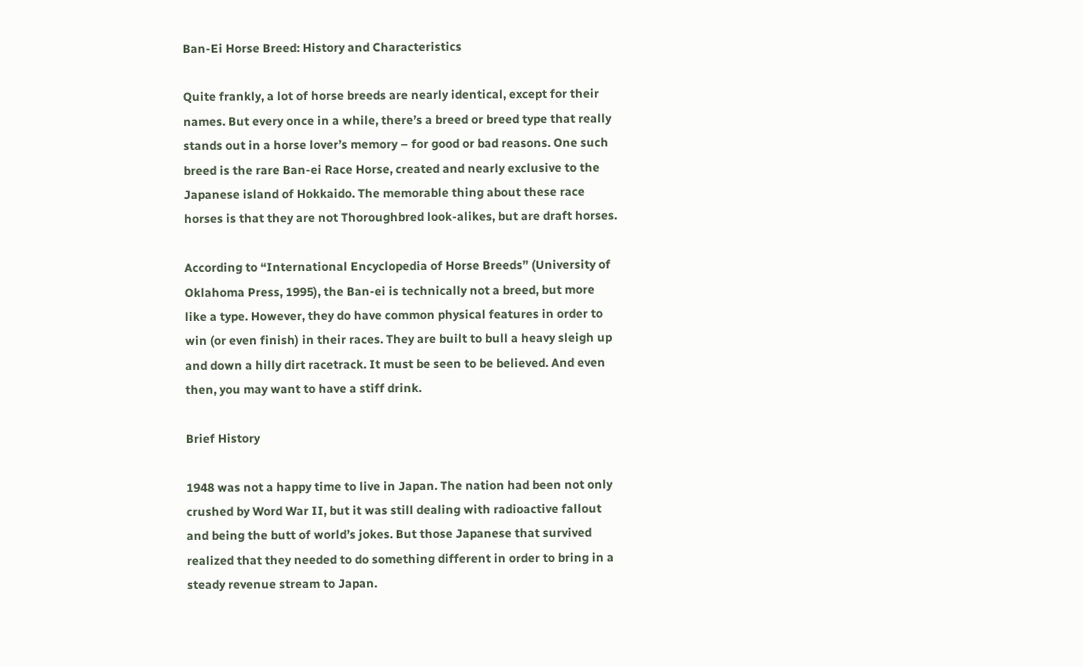Ban-Ei Horse Breed: History and Characteristics

Quite frankly, a lot of horse breeds are nearly identical, except for their names. But every once in a while, there’s a breed or breed type that really stands out in a horse lover’s memory – for good or bad reasons. One such breed is the rare Ban-ei Race Horse, created and nearly exclusive to the Japanese island of Hokkaido. The memorable thing about these race horses is that they are not Thoroughbred look-alikes, but are draft horses.

According to “International Encyclopedia of Horse Breeds” (University of Oklahoma Press, 1995), the Ban-ei is technically not a breed, but more like a type. However, they do have common physical features in order to win (or even finish) in their races. They are built to bull a heavy sleigh up and down a hilly dirt racetrack. It must be seen to be believed. And even then, you may want to have a stiff drink.

Brief History

1948 was not a happy time to live in Japan. The nation had been not only crushed by Word War II, but it was still dealing with radioactive fallout and being the butt of world’s jokes. But those Japanese that survived realized that they needed to do something different in order to bring in a steady revenue stream to Japan.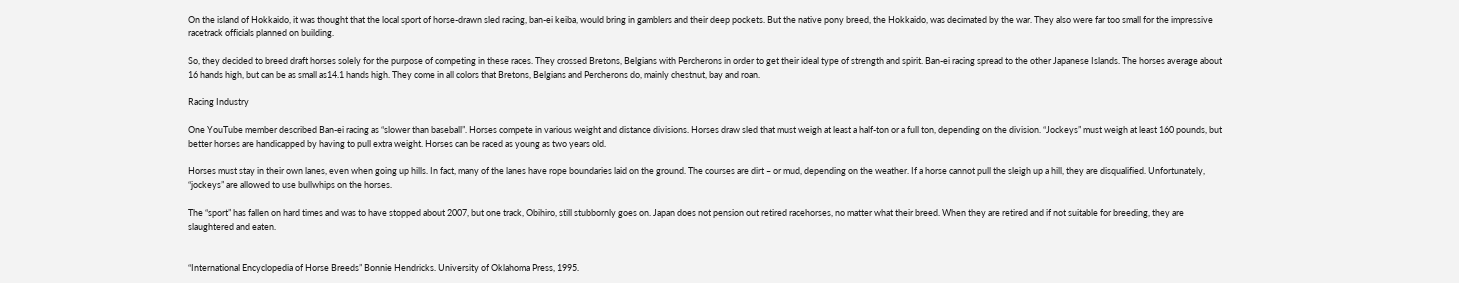On the island of Hokkaido, it was thought that the local sport of horse-drawn sled racing, ban-ei keiba, would bring in gamblers and their deep pockets. But the native pony breed, the Hokkaido, was decimated by the war. They also were far too small for the impressive racetrack officials planned on building.

So, they decided to breed draft horses solely for the purpose of competing in these races. They crossed Bretons, Belgians with Percherons in order to get their ideal type of strength and spirit. Ban-ei racing spread to the other Japanese Islands. The horses average about 16 hands high, but can be as small as14.1 hands high. They come in all colors that Bretons, Belgians and Percherons do, mainly chestnut, bay and roan.

Racing Industry

One YouTube member described Ban-ei racing as “slower than baseball”. Horses compete in various weight and distance divisions. Horses draw sled that must weigh at least a half-ton or a full ton, depending on the division. “Jockeys” must weigh at least 160 pounds, but better horses are handicapped by having to pull extra weight. Horses can be raced as young as two years old.

Horses must stay in their own lanes, even when going up hills. In fact, many of the lanes have rope boundaries laid on the ground. The courses are dirt – or mud, depending on the weather. If a horse cannot pull the sleigh up a hill, they are disqualified. Unfortunately, “jockeys” are allowed to use bullwhips on the horses.

The “sport” has fallen on hard times and was to have stopped about 2007, but one track, Obihiro, still stubbornly goes on. Japan does not pension out retired racehorses, no matter what their breed. When they are retired and if not suitable for breeding, they are slaughtered and eaten.


“International Encyclopedia of Horse Breeds” Bonnie Hendricks. University of Oklahoma Press, 1995.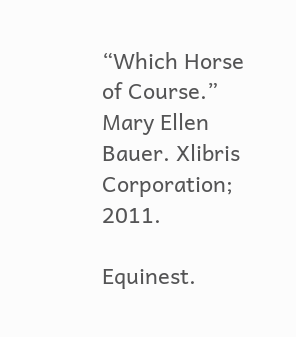“Which Horse of Course.” Mary Ellen Bauer. Xlibris Corporation; 2011.

Equinest.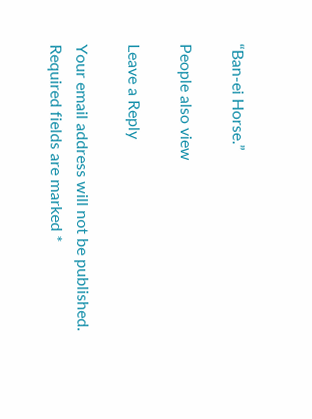“Ban-ei Horse.”

People also view

Leave a Reply

Your email address will not be published. Required fields are marked *